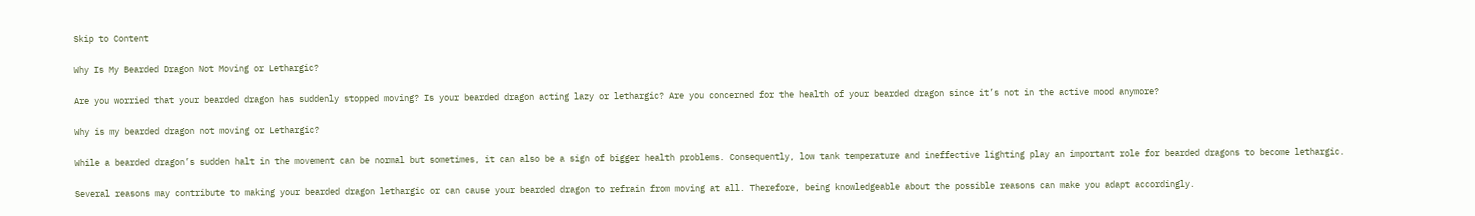Skip to Content

Why Is My Bearded Dragon Not Moving or Lethargic?

Are you worried that your bearded dragon has suddenly stopped moving? Is your bearded dragon acting lazy or lethargic? Are you concerned for the health of your bearded dragon since it’s not in the active mood anymore?

Why is my bearded dragon not moving or Lethargic?

While a bearded dragon’s sudden halt in the movement can be normal but sometimes, it can also be a sign of bigger health problems. Consequently, low tank temperature and ineffective lighting play an important role for bearded dragons to become lethargic.

Several reasons may contribute to making your bearded dragon lethargic or can cause your bearded dragon to refrain from moving at all. Therefore, being knowledgeable about the possible reasons can make you adapt accordingly.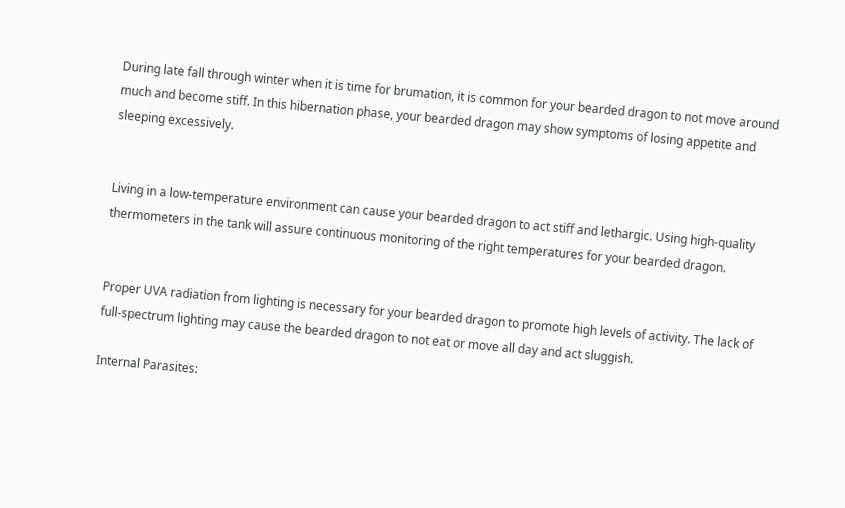During late fall through winter when it is time for brumation, it is common for your bearded dragon to not move around much and become stiff. In this hibernation phase, your bearded dragon may show symptoms of losing appetite and sleeping excessively.


Living in a low-temperature environment can cause your bearded dragon to act stiff and lethargic. Using high-quality thermometers in the tank will assure continuous monitoring of the right temperatures for your bearded dragon.


Proper UVA radiation from lighting is necessary for your bearded dragon to promote high levels of activity. The lack of full-spectrum lighting may cause the bearded dragon to not eat or move all day and act sluggish.

Internal Parasites: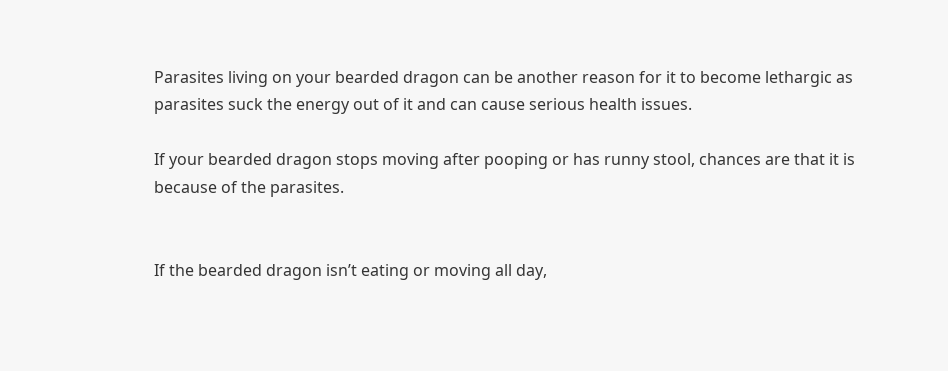Parasites living on your bearded dragon can be another reason for it to become lethargic as parasites suck the energy out of it and can cause serious health issues.

If your bearded dragon stops moving after pooping or has runny stool, chances are that it is because of the parasites.


If the bearded dragon isn’t eating or moving all day,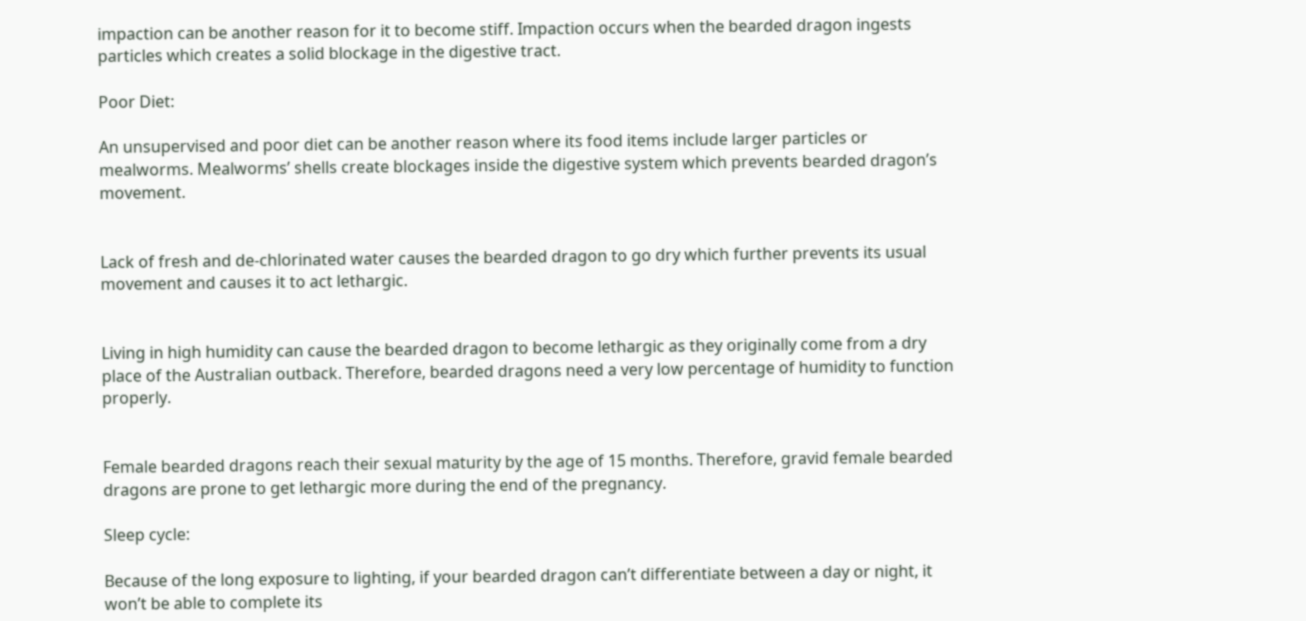impaction can be another reason for it to become stiff. Impaction occurs when the bearded dragon ingests particles which creates a solid blockage in the digestive tract.

Poor Diet:

An unsupervised and poor diet can be another reason where its food items include larger particles or mealworms. Mealworms’ shells create blockages inside the digestive system which prevents bearded dragon’s movement.


Lack of fresh and de-chlorinated water causes the bearded dragon to go dry which further prevents its usual movement and causes it to act lethargic.


Living in high humidity can cause the bearded dragon to become lethargic as they originally come from a dry place of the Australian outback. Therefore, bearded dragons need a very low percentage of humidity to function properly.


Female bearded dragons reach their sexual maturity by the age of 15 months. Therefore, gravid female bearded dragons are prone to get lethargic more during the end of the pregnancy.

Sleep cycle:

Because of the long exposure to lighting, if your bearded dragon can’t differentiate between a day or night, it won’t be able to complete its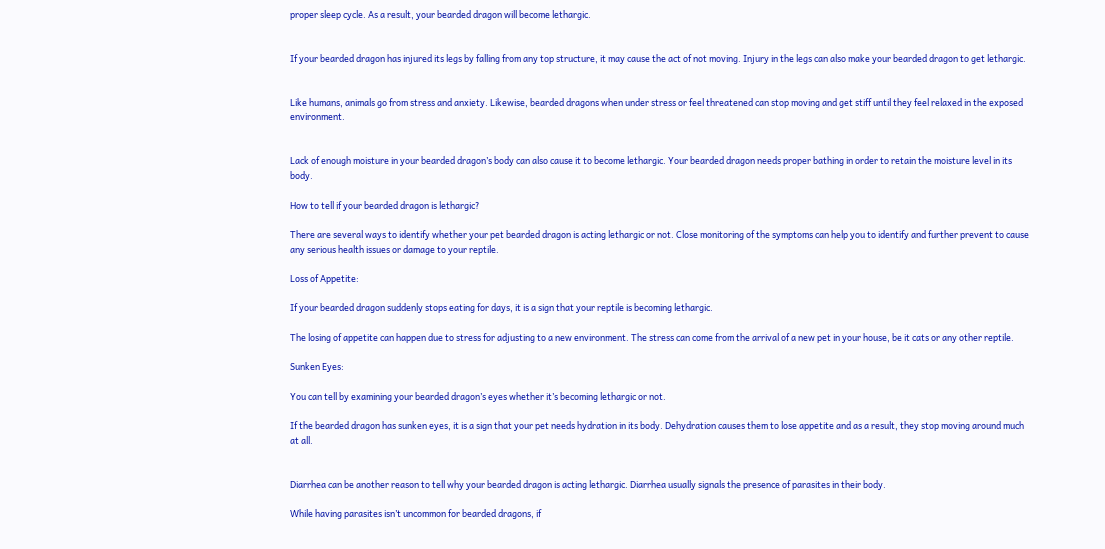proper sleep cycle. As a result, your bearded dragon will become lethargic.


If your bearded dragon has injured its legs by falling from any top structure, it may cause the act of not moving. Injury in the legs can also make your bearded dragon to get lethargic.


Like humans, animals go from stress and anxiety. Likewise, bearded dragons when under stress or feel threatened can stop moving and get stiff until they feel relaxed in the exposed environment.


Lack of enough moisture in your bearded dragon’s body can also cause it to become lethargic. Your bearded dragon needs proper bathing in order to retain the moisture level in its body.

How to tell if your bearded dragon is lethargic?

There are several ways to identify whether your pet bearded dragon is acting lethargic or not. Close monitoring of the symptoms can help you to identify and further prevent to cause any serious health issues or damage to your reptile.

Loss of Appetite:

If your bearded dragon suddenly stops eating for days, it is a sign that your reptile is becoming lethargic.

The losing of appetite can happen due to stress for adjusting to a new environment. The stress can come from the arrival of a new pet in your house, be it cats or any other reptile.

Sunken Eyes:

You can tell by examining your bearded dragon’s eyes whether it’s becoming lethargic or not.

If the bearded dragon has sunken eyes, it is a sign that your pet needs hydration in its body. Dehydration causes them to lose appetite and as a result, they stop moving around much at all.


Diarrhea can be another reason to tell why your bearded dragon is acting lethargic. Diarrhea usually signals the presence of parasites in their body.

While having parasites isn’t uncommon for bearded dragons, if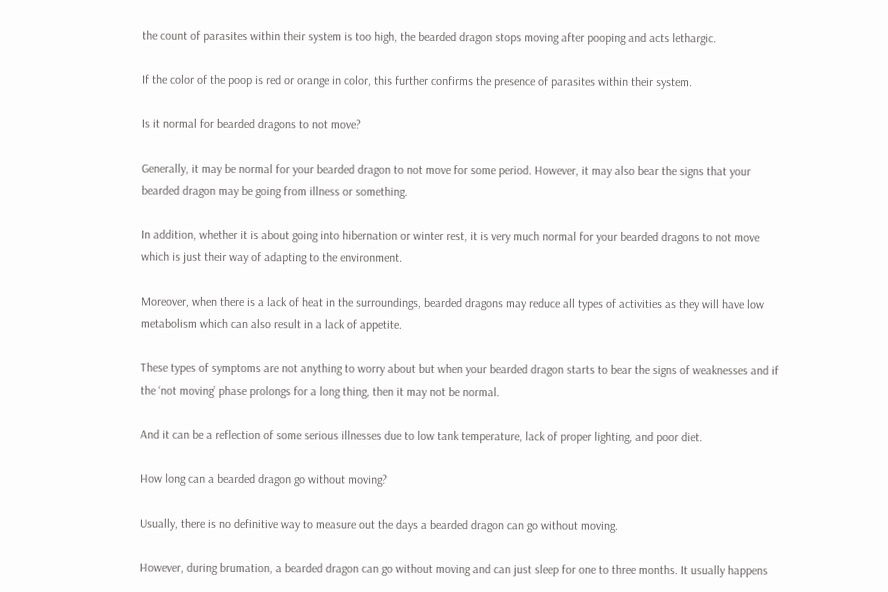the count of parasites within their system is too high, the bearded dragon stops moving after pooping and acts lethargic.

If the color of the poop is red or orange in color, this further confirms the presence of parasites within their system.

Is it normal for bearded dragons to not move?

Generally, it may be normal for your bearded dragon to not move for some period. However, it may also bear the signs that your bearded dragon may be going from illness or something.

In addition, whether it is about going into hibernation or winter rest, it is very much normal for your bearded dragons to not move which is just their way of adapting to the environment.

Moreover, when there is a lack of heat in the surroundings, bearded dragons may reduce all types of activities as they will have low metabolism which can also result in a lack of appetite.

These types of symptoms are not anything to worry about but when your bearded dragon starts to bear the signs of weaknesses and if the ‘not moving’ phase prolongs for a long thing, then it may not be normal.

And it can be a reflection of some serious illnesses due to low tank temperature, lack of proper lighting, and poor diet.

How long can a bearded dragon go without moving?

Usually, there is no definitive way to measure out the days a bearded dragon can go without moving.

However, during brumation, a bearded dragon can go without moving and can just sleep for one to three months. It usually happens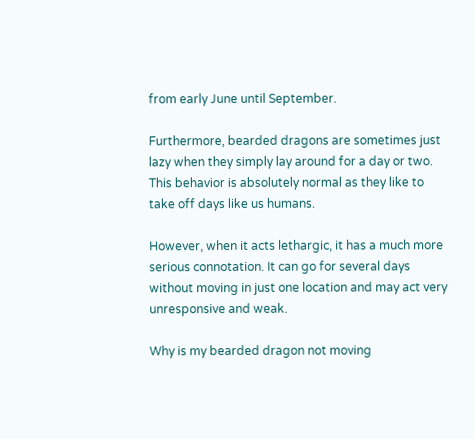from early June until September.

Furthermore, bearded dragons are sometimes just lazy when they simply lay around for a day or two. This behavior is absolutely normal as they like to take off days like us humans.

However, when it acts lethargic, it has a much more serious connotation. It can go for several days without moving in just one location and may act very unresponsive and weak.

Why is my bearded dragon not moving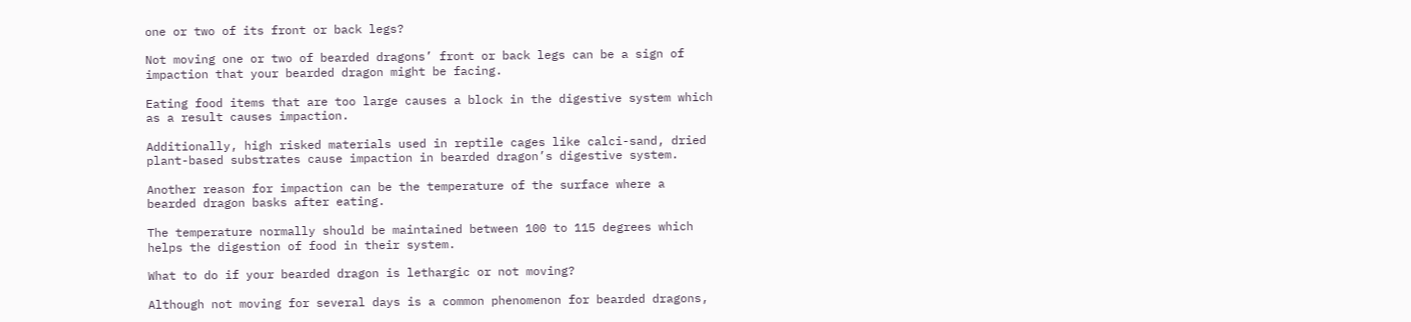one or two of its front or back legs?

Not moving one or two of bearded dragons’ front or back legs can be a sign of impaction that your bearded dragon might be facing.

Eating food items that are too large causes a block in the digestive system which as a result causes impaction.

Additionally, high risked materials used in reptile cages like calci-sand, dried plant-based substrates cause impaction in bearded dragon’s digestive system.

Another reason for impaction can be the temperature of the surface where a bearded dragon basks after eating.

The temperature normally should be maintained between 100 to 115 degrees which helps the digestion of food in their system.

What to do if your bearded dragon is lethargic or not moving?

Although not moving for several days is a common phenomenon for bearded dragons,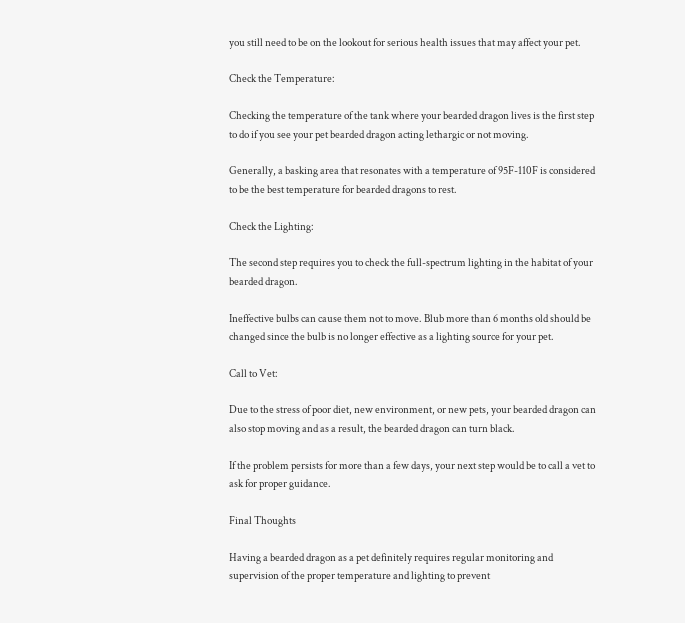you still need to be on the lookout for serious health issues that may affect your pet.

Check the Temperature:

Checking the temperature of the tank where your bearded dragon lives is the first step to do if you see your pet bearded dragon acting lethargic or not moving.

Generally, a basking area that resonates with a temperature of 95F-110F is considered to be the best temperature for bearded dragons to rest.

Check the Lighting:

The second step requires you to check the full-spectrum lighting in the habitat of your bearded dragon.

Ineffective bulbs can cause them not to move. Blub more than 6 months old should be changed since the bulb is no longer effective as a lighting source for your pet.

Call to Vet:

Due to the stress of poor diet, new environment, or new pets, your bearded dragon can also stop moving and as a result, the bearded dragon can turn black.

If the problem persists for more than a few days, your next step would be to call a vet to ask for proper guidance.

Final Thoughts

Having a bearded dragon as a pet definitely requires regular monitoring and supervision of the proper temperature and lighting to prevent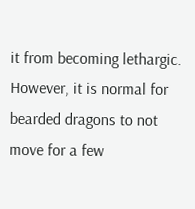it from becoming lethargic. However, it is normal for bearded dragons to not move for a few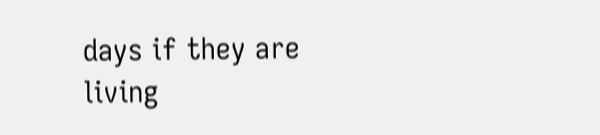days if they are living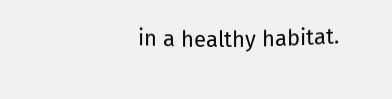in a healthy habitat.